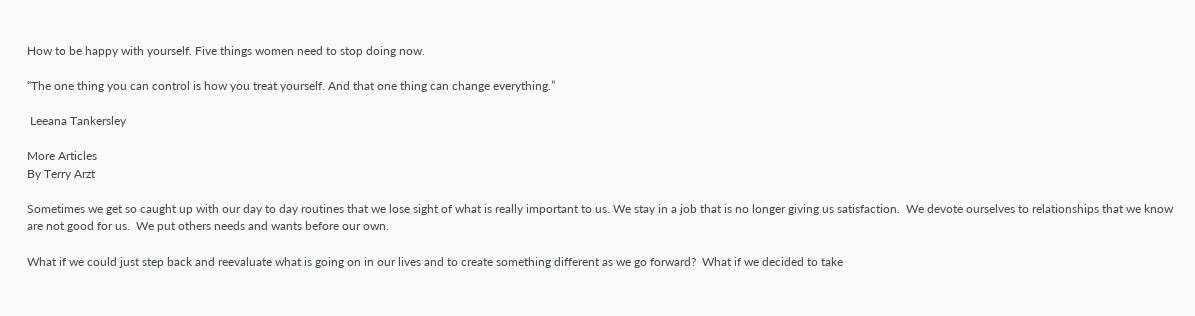How to be happy with yourself. Five things women need to stop doing now.

“The one thing you can control is how you treat yourself. And that one thing can change everything.”

 Leeana Tankersley

More Articles
By Terry Arzt

Sometimes we get so caught up with our day to day routines that we lose sight of what is really important to us. We stay in a job that is no longer giving us satisfaction.  We devote ourselves to relationships that we know are not good for us.  We put others needs and wants before our own.

What if we could just step back and reevaluate what is going on in our lives and to create something different as we go forward?  What if we decided to take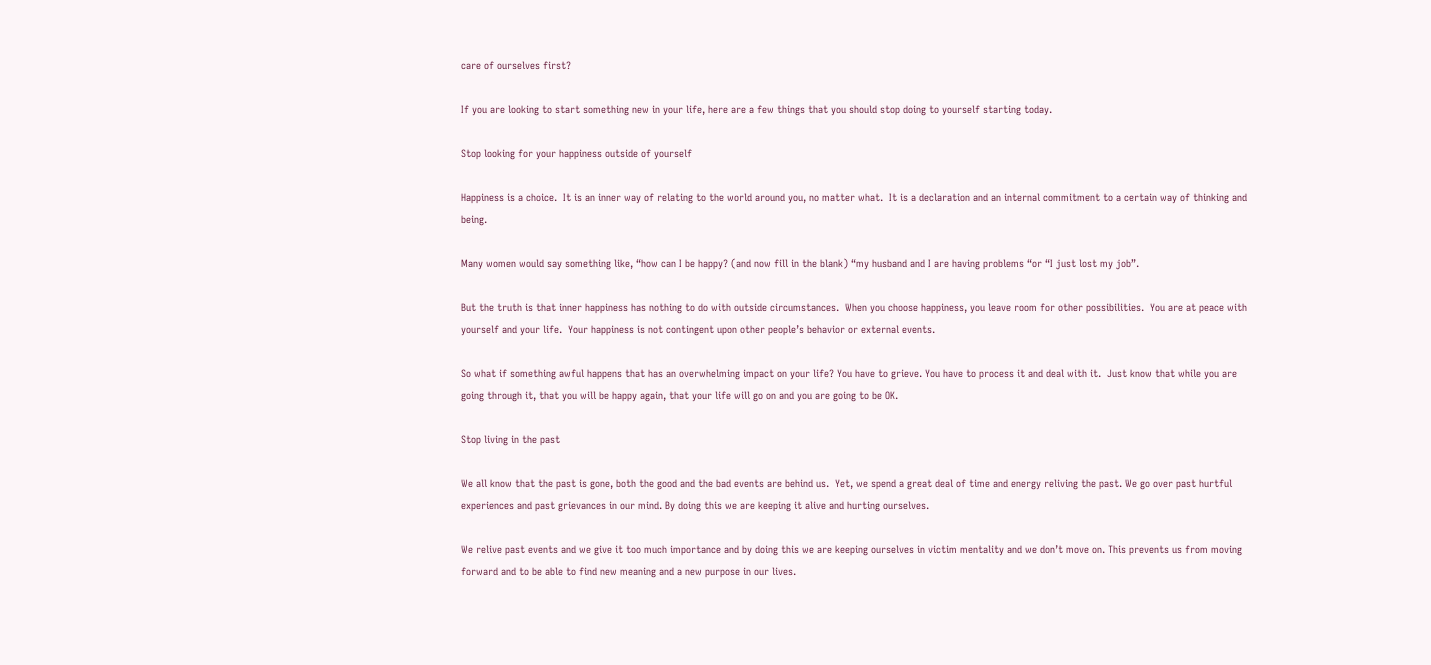care of ourselves first?

If you are looking to start something new in your life, here are a few things that you should stop doing to yourself starting today.

Stop looking for your happiness outside of yourself

Happiness is a choice.  It is an inner way of relating to the world around you, no matter what.  It is a declaration and an internal commitment to a certain way of thinking and being.

Many women would say something like, “how can I be happy? (and now fill in the blank) “my husband and I are having problems “or “I just lost my job”.

But the truth is that inner happiness has nothing to do with outside circumstances.  When you choose happiness, you leave room for other possibilities.  You are at peace with yourself and your life.  Your happiness is not contingent upon other people’s behavior or external events.

So what if something awful happens that has an overwhelming impact on your life? You have to grieve. You have to process it and deal with it.  Just know that while you are going through it, that you will be happy again, that your life will go on and you are going to be OK.

Stop living in the past

We all know that the past is gone, both the good and the bad events are behind us.  Yet, we spend a great deal of time and energy reliving the past. We go over past hurtful experiences and past grievances in our mind. By doing this we are keeping it alive and hurting ourselves.

We relive past events and we give it too much importance and by doing this we are keeping ourselves in victim mentality and we don’t move on. This prevents us from moving forward and to be able to find new meaning and a new purpose in our lives.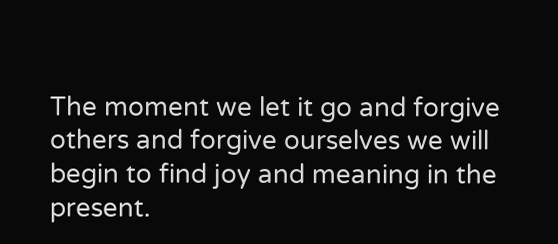The moment we let it go and forgive others and forgive ourselves we will begin to find joy and meaning in the present.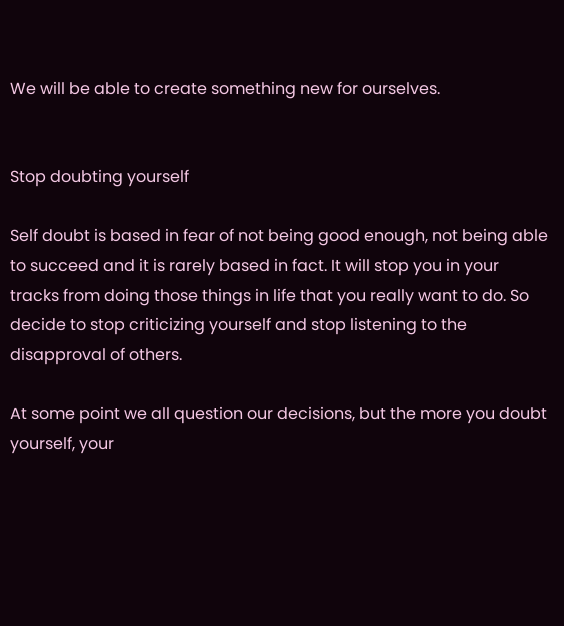We will be able to create something new for ourselves.


Stop doubting yourself

Self doubt is based in fear of not being good enough, not being able to succeed and it is rarely based in fact. It will stop you in your tracks from doing those things in life that you really want to do. So decide to stop criticizing yourself and stop listening to the disapproval of others.

At some point we all question our decisions, but the more you doubt yourself, your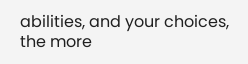abilities, and your choices, the more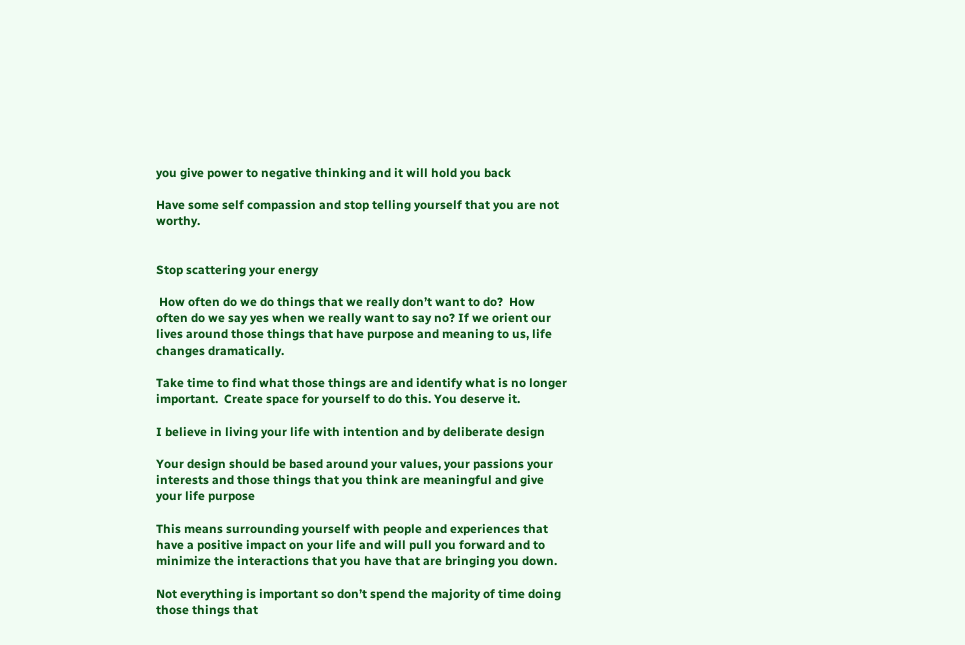you give power to negative thinking and it will hold you back

Have some self compassion and stop telling yourself that you are not worthy.


Stop scattering your energy

 How often do we do things that we really don’t want to do?  How often do we say yes when we really want to say no? If we orient our lives around those things that have purpose and meaning to us, life changes dramatically.

Take time to find what those things are and identify what is no longer important.  Create space for yourself to do this. You deserve it.

I believe in living your life with intention and by deliberate design

Your design should be based around your values, your passions your interests and those things that you think are meaningful and give your life purpose

This means surrounding yourself with people and experiences that have a positive impact on your life and will pull you forward and to minimize the interactions that you have that are bringing you down.

Not everything is important so don’t spend the majority of time doing those things that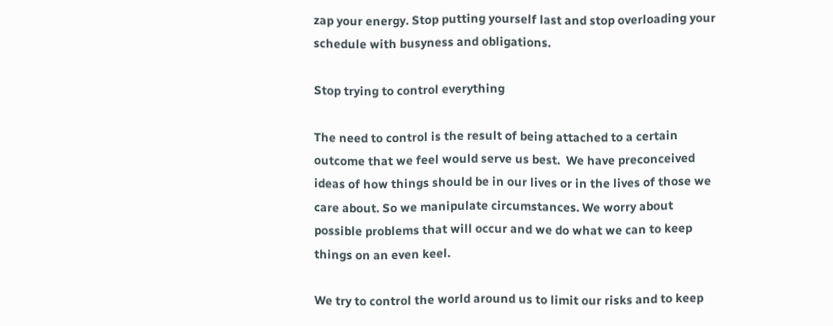zap your energy. Stop putting yourself last and stop overloading your schedule with busyness and obligations.

Stop trying to control everything

The need to control is the result of being attached to a certain outcome that we feel would serve us best.  We have preconceived ideas of how things should be in our lives or in the lives of those we care about. So we manipulate circumstances. We worry about possible problems that will occur and we do what we can to keep things on an even keel.

We try to control the world around us to limit our risks and to keep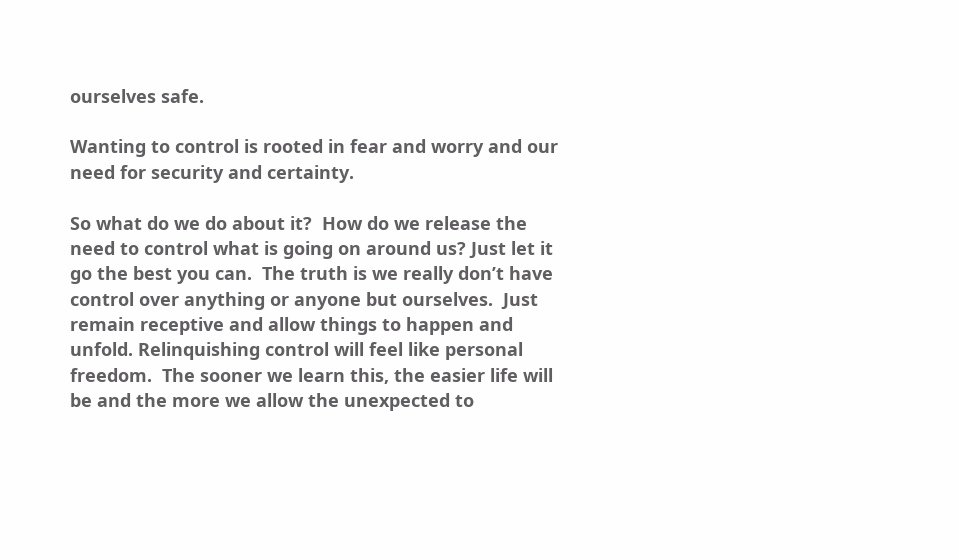ourselves safe.

Wanting to control is rooted in fear and worry and our need for security and certainty.

So what do we do about it?  How do we release the need to control what is going on around us? Just let it go the best you can.  The truth is we really don’t have control over anything or anyone but ourselves.  Just remain receptive and allow things to happen and unfold. Relinquishing control will feel like personal freedom.  The sooner we learn this, the easier life will be and the more we allow the unexpected to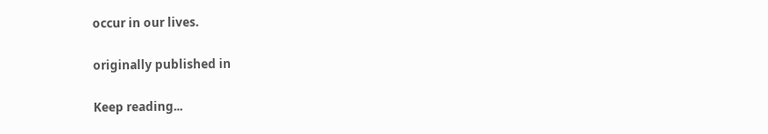occur in our lives.

originally published in

Keep reading...